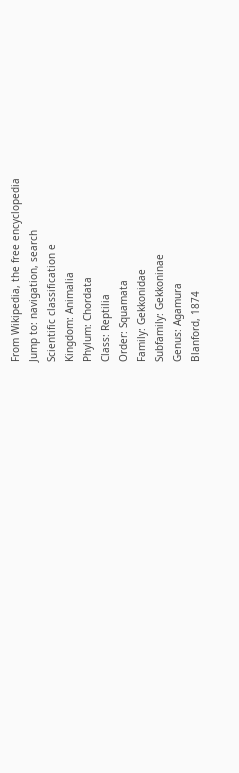From Wikipedia, the free encyclopedia
Jump to: navigation, search
Scientific classification e
Kingdom: Animalia
Phylum: Chordata
Class: Reptilia
Order: Squamata
Family: Gekkonidae
Subfamily: Gekkoninae
Genus: Agamura
Blanford, 1874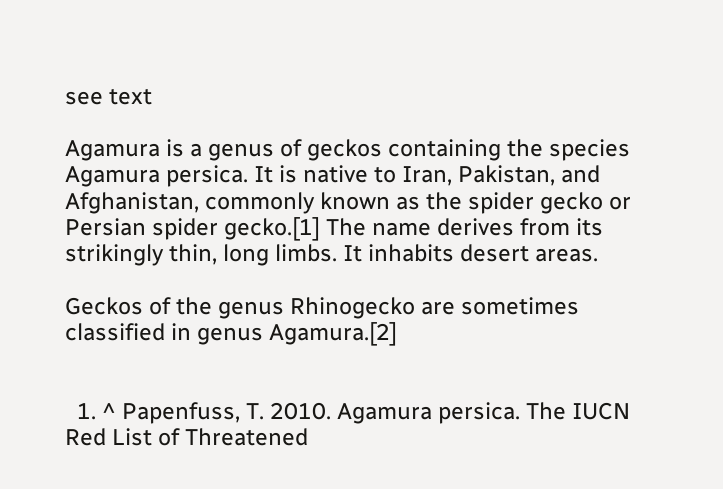see text

Agamura is a genus of geckos containing the species Agamura persica. It is native to Iran, Pakistan, and Afghanistan, commonly known as the spider gecko or Persian spider gecko.[1] The name derives from its strikingly thin, long limbs. It inhabits desert areas.

Geckos of the genus Rhinogecko are sometimes classified in genus Agamura.[2]


  1. ^ Papenfuss, T. 2010. Agamura persica. The IUCN Red List of Threatened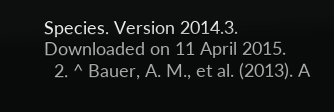Species. Version 2014.3. Downloaded on 11 April 2015.
  2. ^ Bauer, A. M., et al. (2013). A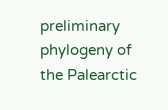preliminary phylogeny of the Palearctic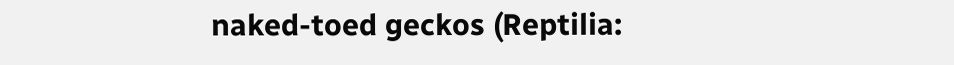naked-toed geckos (Reptilia: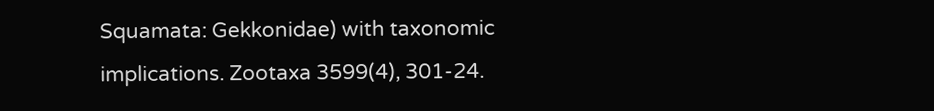Squamata: Gekkonidae) with taxonomic implications. Zootaxa 3599(4), 301-24.